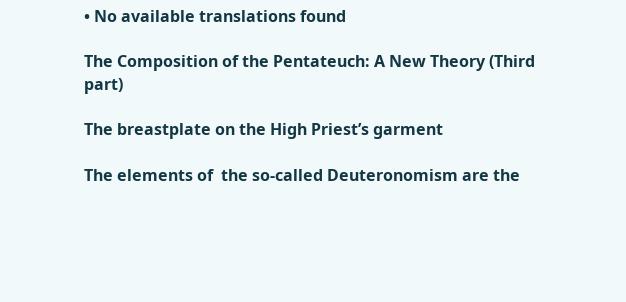• No available translations found

The Composition of the Pentateuch: A New Theory (Third part)

The breastplate on the High Priest’s garment

The elements of  the so-called Deuteronomism are the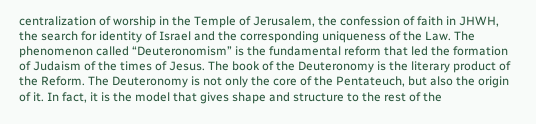centralization of worship in the Temple of Jerusalem, the confession of faith in JHWH, the search for identity of Israel and the corresponding uniqueness of the Law. The phenomenon called “Deuteronomism” is the fundamental reform that led the formation of Judaism of the times of Jesus. The book of the Deuteronomy is the literary product of the Reform. The Deuteronomy is not only the core of the Pentateuch, but also the origin of it. In fact, it is the model that gives shape and structure to the rest of the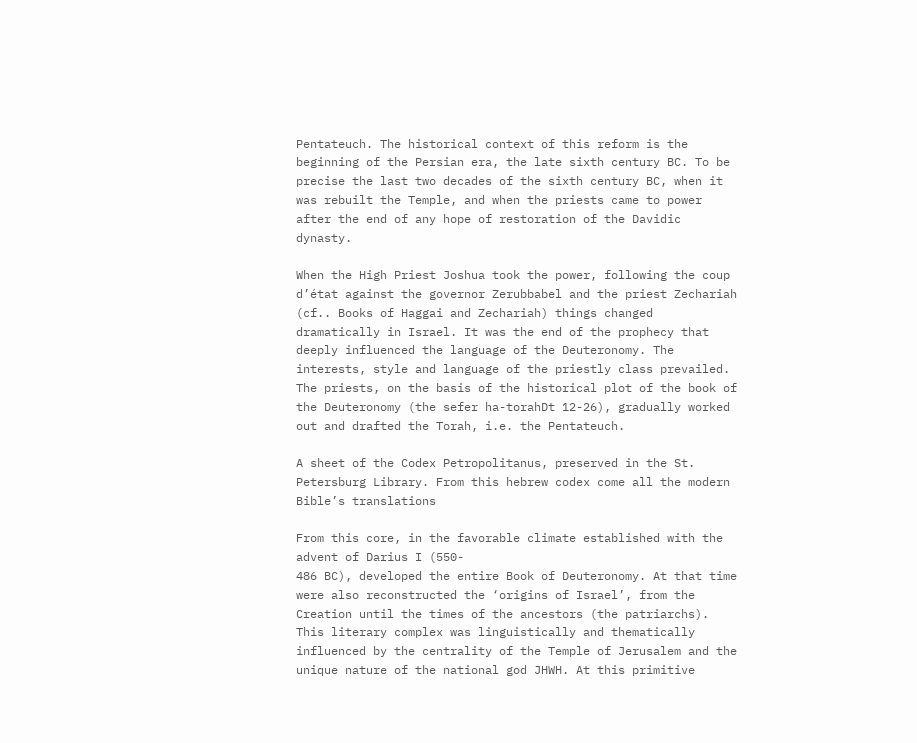Pentateuch. The historical context of this reform is the beginning of the Persian era, the late sixth century BC. To be precise the last two decades of the sixth century BC, when it was rebuilt the Temple, and when the priests came to power after the end of any hope of restoration of the Davidic dynasty.

When the High Priest Joshua took the power, following the coup d’état against the governor Zerubbabel and the priest Zechariah (cf.. Books of Haggai and Zechariah) things changed dramatically in Israel. It was the end of the prophecy that deeply influenced the language of the Deuteronomy. The interests, style and language of the priestly class prevailed. The priests, on the basis of the historical plot of the book of the Deuteronomy (the sefer ha-torahDt 12-26), gradually worked out and drafted the Torah, i.e. the Pentateuch.

A sheet of the Codex Petropolitanus, preserved in the St. Petersburg Library. From this hebrew codex come all the modern Bible’s translations

From this core, in the favorable climate established with the advent of Darius I (550-
486 BC), developed the entire Book of Deuteronomy. At that time were also reconstructed the ‘origins of Israel’, from the Creation until the times of the ancestors (the patriarchs). This literary complex was linguistically and thematically influenced by the centrality of the Temple of Jerusalem and the unique nature of the national god JHWH. At this primitive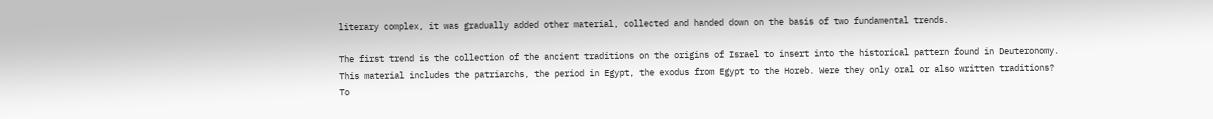literary complex, it was gradually added other material, collected and handed down on the basis of two fundamental trends.

The first trend is the collection of the ancient traditions on the origins of Israel to insert into the historical pattern found in Deuteronomy. This material includes the patriarchs, the period in Egypt, the exodus from Egypt to the Horeb. Were they only oral or also written traditions? To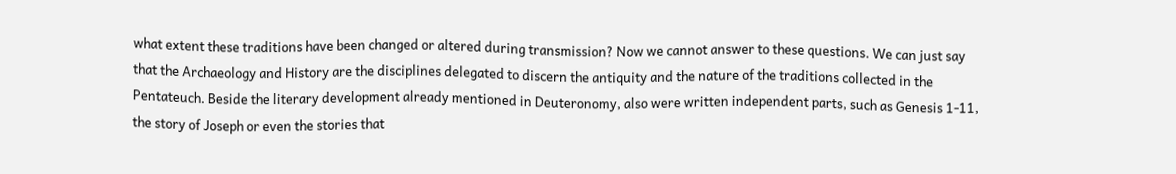what extent these traditions have been changed or altered during transmission? Now we cannot answer to these questions. We can just say that the Archaeology and History are the disciplines delegated to discern the antiquity and the nature of the traditions collected in the Pentateuch. Beside the literary development already mentioned in Deuteronomy, also were written independent parts, such as Genesis 1-11, the story of Joseph or even the stories that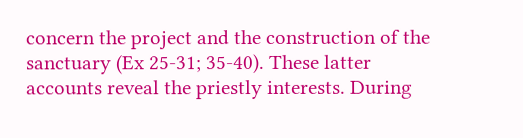concern the project and the construction of the sanctuary (Ex 25-31; 35-40). These latter accounts reveal the priestly interests. During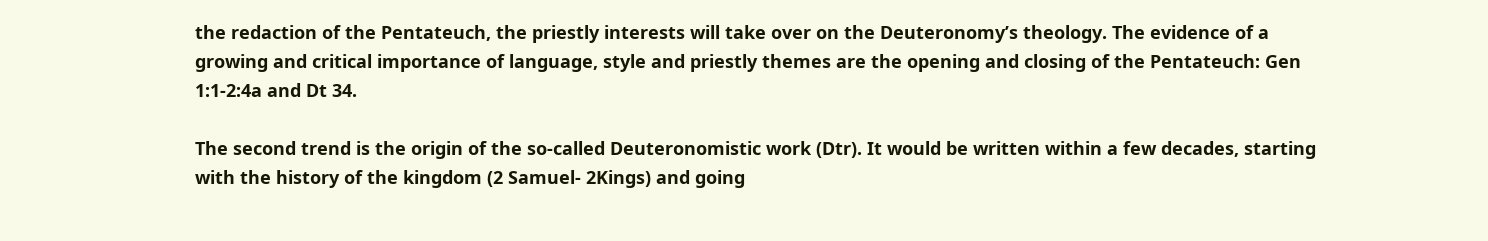the redaction of the Pentateuch, the priestly interests will take over on the Deuteronomy’s theology. The evidence of a growing and critical importance of language, style and priestly themes are the opening and closing of the Pentateuch: Gen 1:1-2:4a and Dt 34.

The second trend is the origin of the so-called Deuteronomistic work (Dtr). It would be written within a few decades, starting with the history of the kingdom (2 Samuel- 2Kings) and going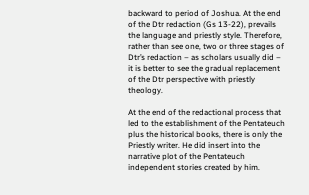backward to period of Joshua. At the end of the Dtr redaction (Gs 13-22), prevails the language and priestly style. Therefore, rather than see one, two or three stages of Dtr’s redaction – as scholars usually did – it is better to see the gradual replacement of the Dtr perspective with priestly theology.

At the end of the redactional process that led to the establishment of the Pentateuch plus the historical books, there is only the Priestly writer. He did insert into the narrative plot of the Pentateuch independent stories created by him.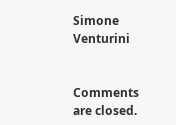Simone Venturini


Comments are closed.